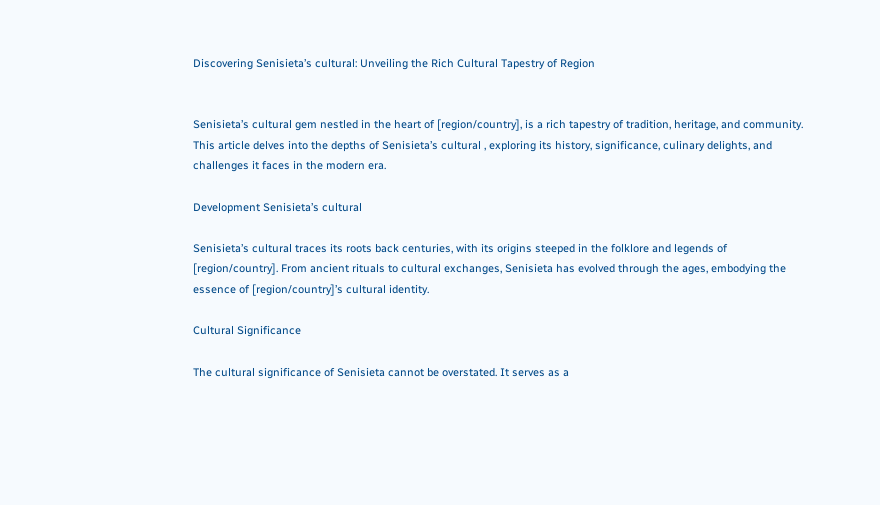Discovering Senisieta’s cultural: Unveiling the Rich Cultural Tapestry of Region


Senisieta’s cultural gem nestled in the heart of [region/country], is a rich tapestry of tradition, heritage, and community. This article delves into the depths of Senisieta’s cultural , exploring its history, significance, culinary delights, and challenges it faces in the modern era.

Development Senisieta’s cultural

Senisieta’s cultural traces its roots back centuries, with its origins steeped in the folklore and legends of [region/country]. From ancient rituals to cultural exchanges, Senisieta has evolved through the ages, embodying the essence of [region/country]’s cultural identity.

Cultural Significance

The cultural significance of Senisieta cannot be overstated. It serves as a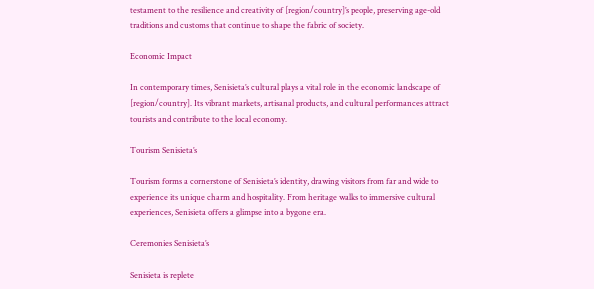testament to the resilience and creativity of [region/country]’s people, preserving age-old traditions and customs that continue to shape the fabric of society.

Economic Impact

In contemporary times, Senisieta’s cultural plays a vital role in the economic landscape of [region/country]. Its vibrant markets, artisanal products, and cultural performances attract tourists and contribute to the local economy.

Tourism Senisieta’s

Tourism forms a cornerstone of Senisieta’s identity, drawing visitors from far and wide to experience its unique charm and hospitality. From heritage walks to immersive cultural experiences, Senisieta offers a glimpse into a bygone era.

Ceremonies Senisieta’s

Senisieta is replete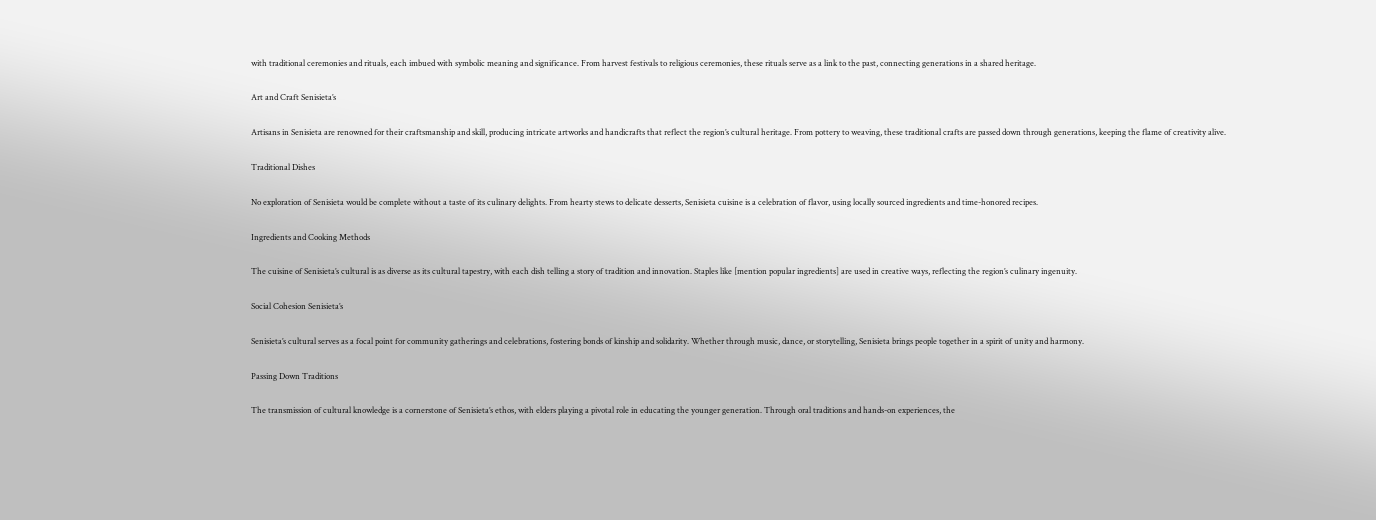with traditional ceremonies and rituals, each imbued with symbolic meaning and significance. From harvest festivals to religious ceremonies, these rituals serve as a link to the past, connecting generations in a shared heritage.

Art and Craft Senisieta’s

Artisans in Senisieta are renowned for their craftsmanship and skill, producing intricate artworks and handicrafts that reflect the region’s cultural heritage. From pottery to weaving, these traditional crafts are passed down through generations, keeping the flame of creativity alive.

Traditional Dishes

No exploration of Senisieta would be complete without a taste of its culinary delights. From hearty stews to delicate desserts, Senisieta cuisine is a celebration of flavor, using locally sourced ingredients and time-honored recipes.

Ingredients and Cooking Methods

The cuisine of Senisieta’s cultural is as diverse as its cultural tapestry, with each dish telling a story of tradition and innovation. Staples like [mention popular ingredients] are used in creative ways, reflecting the region’s culinary ingenuity.

Social Cohesion Senisieta’s

Senisieta’s cultural serves as a focal point for community gatherings and celebrations, fostering bonds of kinship and solidarity. Whether through music, dance, or storytelling, Senisieta brings people together in a spirit of unity and harmony.

Passing Down Traditions

The transmission of cultural knowledge is a cornerstone of Senisieta’s ethos, with elders playing a pivotal role in educating the younger generation. Through oral traditions and hands-on experiences, the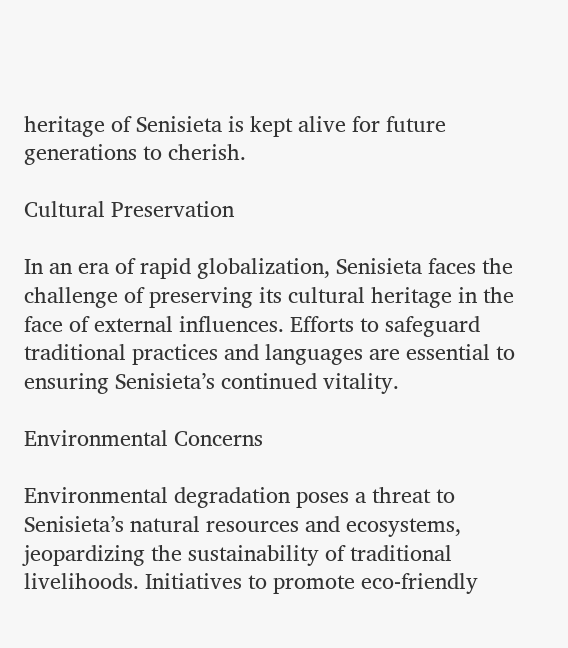heritage of Senisieta is kept alive for future generations to cherish.

Cultural Preservation

In an era of rapid globalization, Senisieta faces the challenge of preserving its cultural heritage in the face of external influences. Efforts to safeguard traditional practices and languages are essential to ensuring Senisieta’s continued vitality.

Environmental Concerns

Environmental degradation poses a threat to Senisieta’s natural resources and ecosystems, jeopardizing the sustainability of traditional livelihoods. Initiatives to promote eco-friendly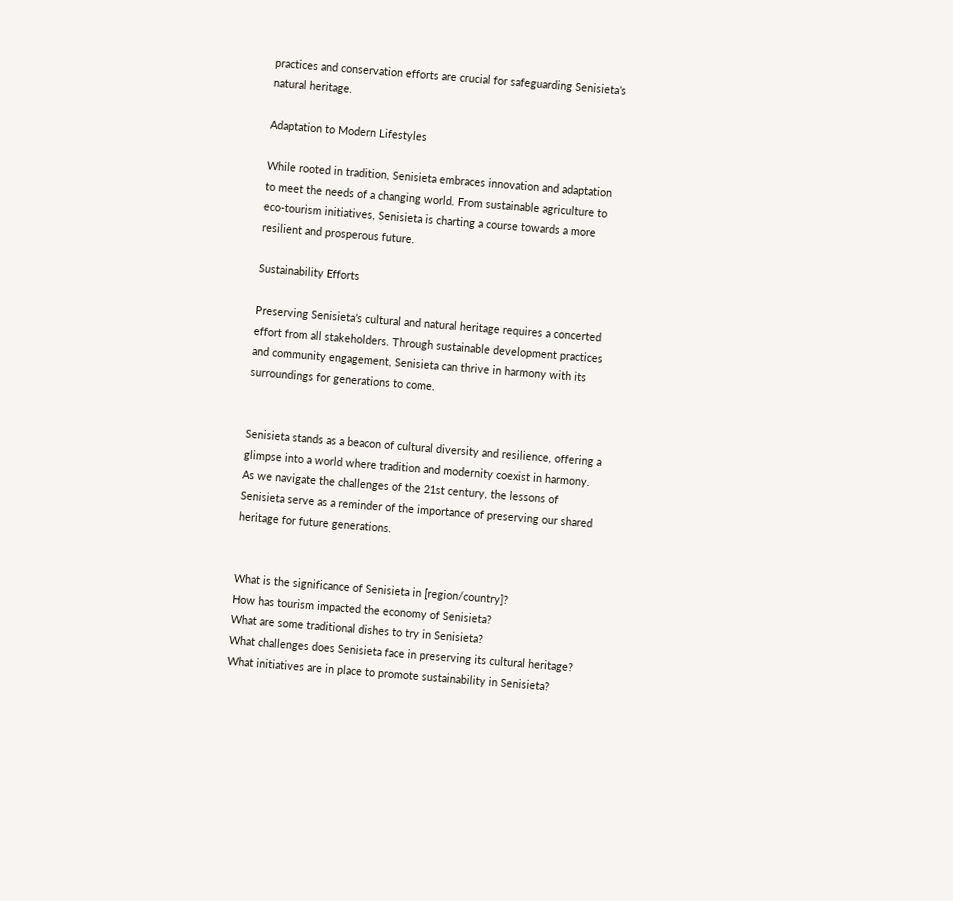practices and conservation efforts are crucial for safeguarding Senisieta’s natural heritage.

Adaptation to Modern Lifestyles

While rooted in tradition, Senisieta embraces innovation and adaptation to meet the needs of a changing world. From sustainable agriculture to eco-tourism initiatives, Senisieta is charting a course towards a more resilient and prosperous future.

Sustainability Efforts

Preserving Senisieta’s cultural and natural heritage requires a concerted effort from all stakeholders. Through sustainable development practices and community engagement, Senisieta can thrive in harmony with its surroundings for generations to come.


Senisieta stands as a beacon of cultural diversity and resilience, offering a glimpse into a world where tradition and modernity coexist in harmony. As we navigate the challenges of the 21st century, the lessons of Senisieta serve as a reminder of the importance of preserving our shared heritage for future generations.


What is the significance of Senisieta in [region/country]?
How has tourism impacted the economy of Senisieta?
What are some traditional dishes to try in Senisieta?
What challenges does Senisieta face in preserving its cultural heritage?
What initiatives are in place to promote sustainability in Senisieta?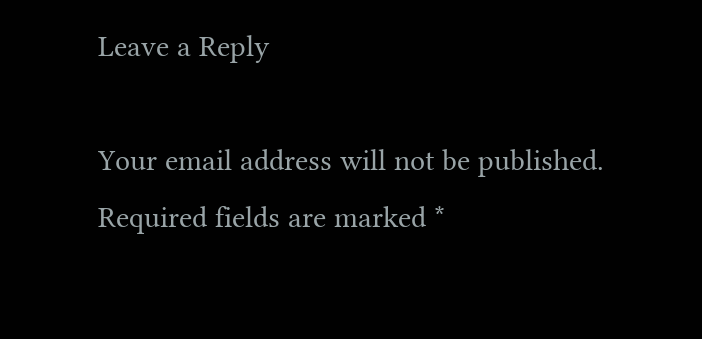Leave a Reply

Your email address will not be published. Required fields are marked *